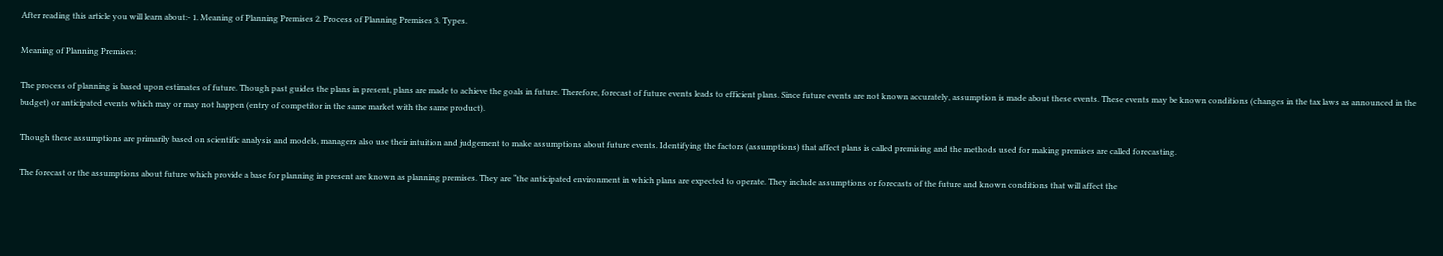After reading this article you will learn about:- 1. Meaning of Planning Premises 2. Process of Planning Premises 3. Types.

Meaning of Planning Premises:

The process of planning is based upon estimates of future. Though past guides the plans in present, plans are made to achieve the goals in future. Therefore, forecast of future events leads to efficient plans. Since future events are not known accurately, assumption is made about these events. These events may be known conditions (changes in the tax laws as announced in the budget) or anticipated events which may or may not happen (entry of competitor in the same market with the same product).

Though these assumptions are primarily based on scientific analysis and models, managers also use their intuition and judgement to make assumptions about future events. Identifying the factors (assumptions) that affect plans is called premising and the methods used for making premises are called forecasting.

The forecast or the assumptions about future which provide a base for planning in present are known as planning premises. They are “the anticipated environment in which plans are expected to operate. They include assumptions or forecasts of the future and known conditions that will affect the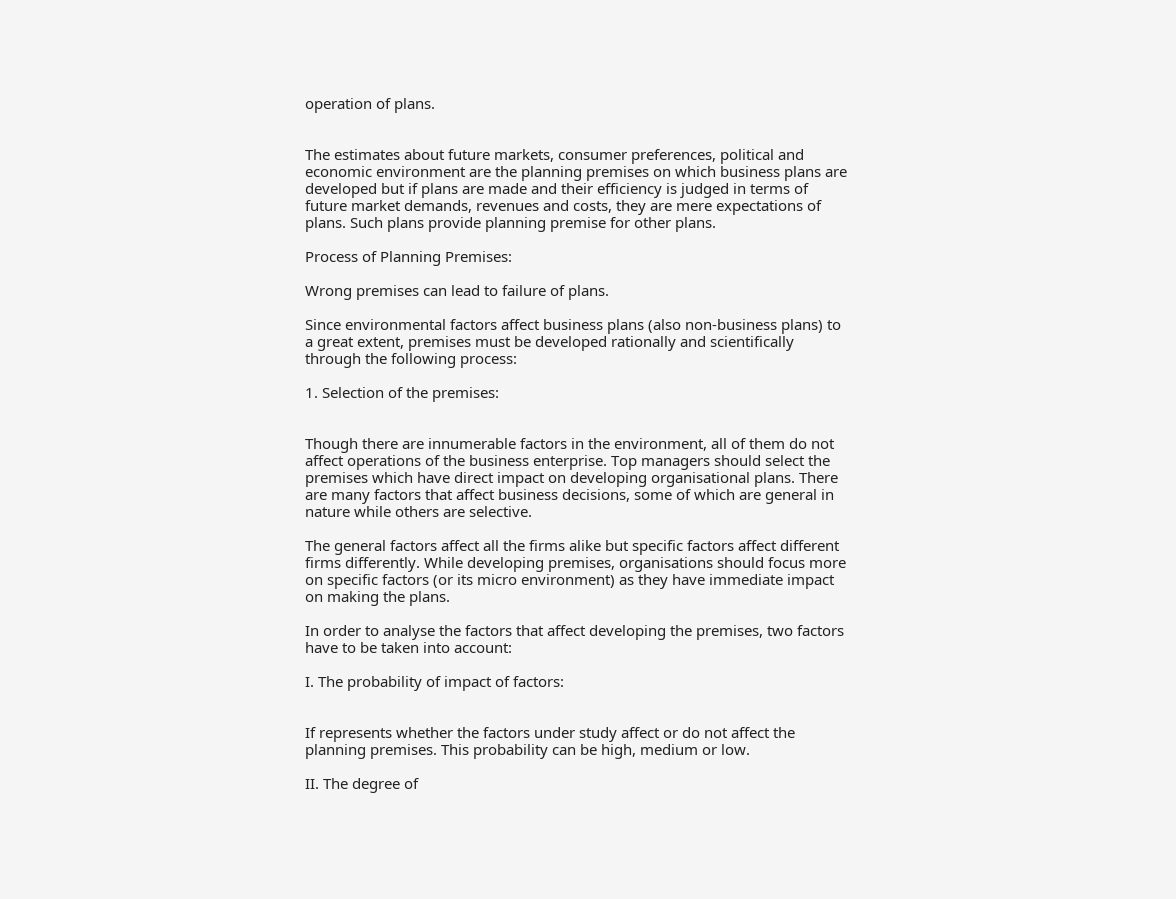operation of plans.


The estimates about future markets, consumer preferences, political and economic environment are the planning premises on which business plans are developed but if plans are made and their efficiency is judged in terms of future market demands, revenues and costs, they are mere expectations of plans. Such plans provide planning premise for other plans.

Process of Planning Premises:

Wrong premises can lead to failure of plans.

Since environmental factors affect business plans (also non-business plans) to a great extent, premises must be developed rationally and scientifically through the following process:

1. Selection of the premises:


Though there are innumerable factors in the environment, all of them do not affect operations of the business enterprise. Top managers should select the premises which have direct impact on developing organisational plans. There are many factors that affect business decisions, some of which are general in nature while others are selective.

The general factors affect all the firms alike but specific factors affect different firms differently. While developing premises, organisations should focus more on specific factors (or its micro environment) as they have immediate impact on making the plans.

In order to analyse the factors that affect developing the premises, two factors have to be taken into account:

I. The probability of impact of factors:


If represents whether the factors under study affect or do not affect the planning premises. This probability can be high, medium or low.

II. The degree of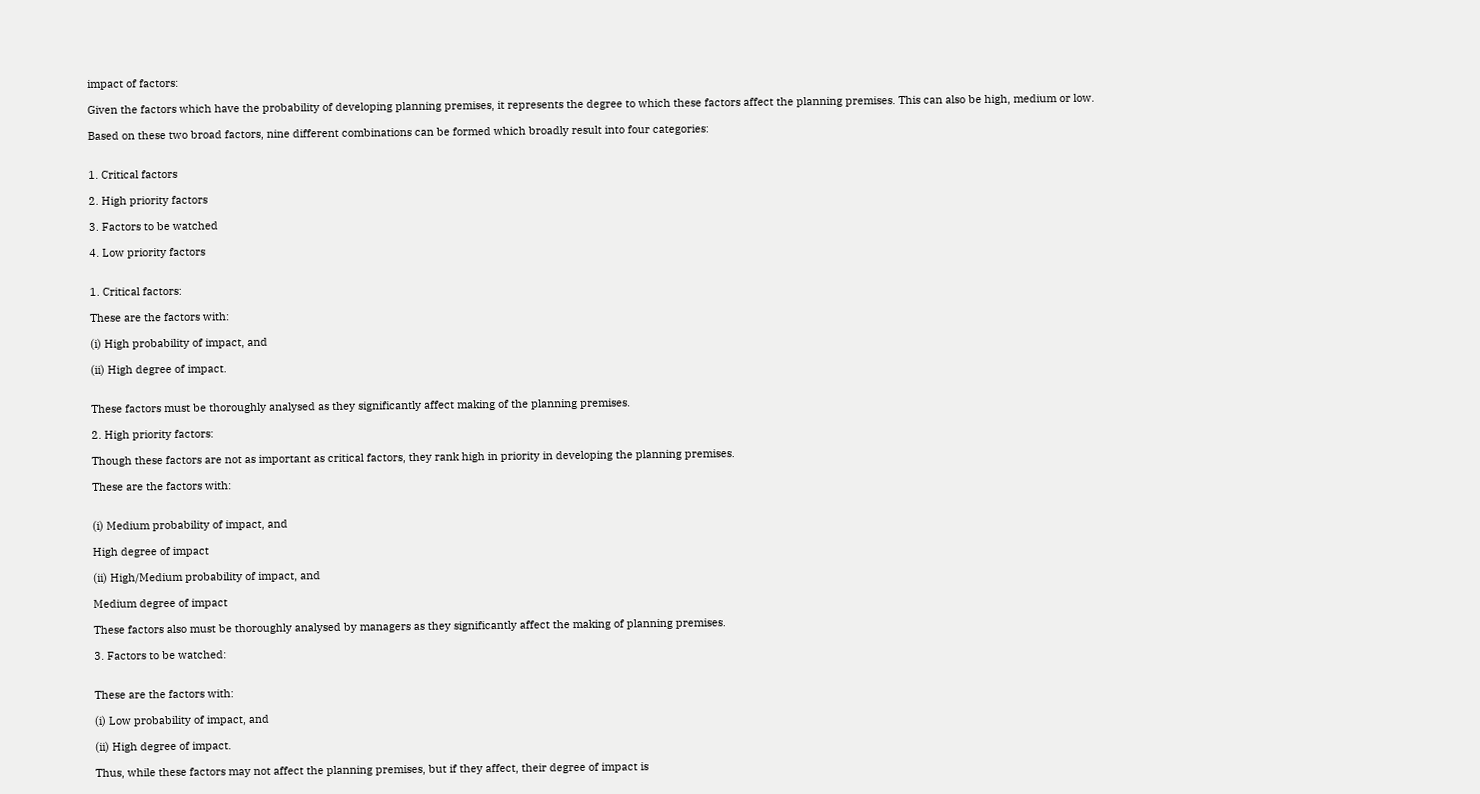impact of factors:

Given the factors which have the probability of developing planning premises, it represents the degree to which these factors affect the planning premises. This can also be high, medium or low.

Based on these two broad factors, nine different combinations can be formed which broadly result into four categories:


1. Critical factors

2. High priority factors

3. Factors to be watched

4. Low priority factors


1. Critical factors:

These are the factors with:

(i) High probability of impact, and

(ii) High degree of impact.


These factors must be thoroughly analysed as they significantly affect making of the planning premises.

2. High priority factors:

Though these factors are not as important as critical factors, they rank high in priority in developing the planning premises.

These are the factors with:


(i) Medium probability of impact, and

High degree of impact

(ii) High/Medium probability of impact, and

Medium degree of impact

These factors also must be thoroughly analysed by managers as they significantly affect the making of planning premises.

3. Factors to be watched:


These are the factors with:

(i) Low probability of impact, and

(ii) High degree of impact.

Thus, while these factors may not affect the planning premises, but if they affect, their degree of impact is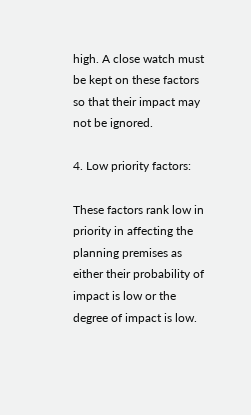high. A close watch must be kept on these factors so that their impact may not be ignored.

4. Low priority factors:

These factors rank low in priority in affecting the planning premises as either their probability of impact is low or the degree of impact is low.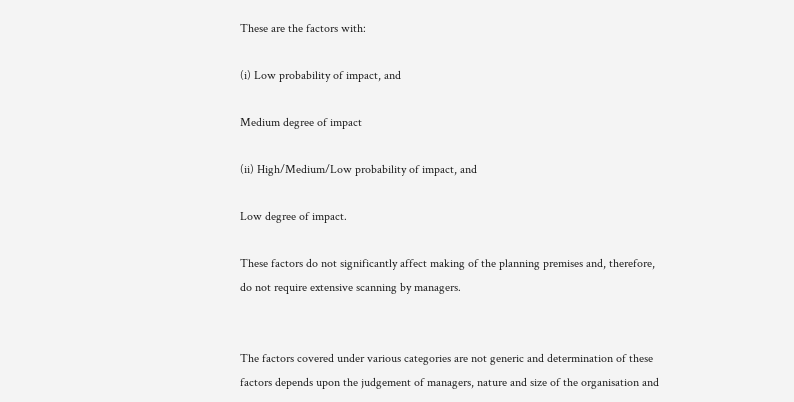These are the factors with:

(i) Low probability of impact, and

Medium degree of impact

(ii) High/Medium/Low probability of impact, and

Low degree of impact.

These factors do not significantly affect making of the planning premises and, therefore, do not require extensive scanning by managers.


The factors covered under various categories are not generic and determination of these factors depends upon the judgement of managers, nature and size of the organisation and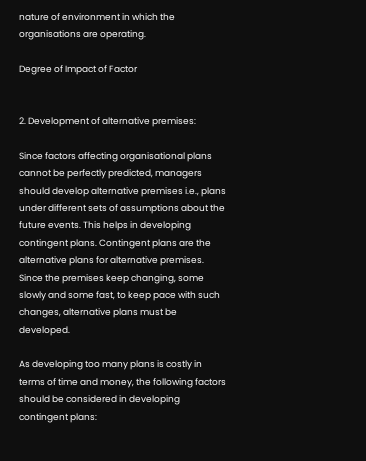nature of environment in which the organisations are operating.

Degree of Impact of Factor


2. Development of alternative premises:

Since factors affecting organisational plans cannot be perfectly predicted, managers should develop alternative premises i.e., plans under different sets of assumptions about the future events. This helps in developing contingent plans. Contingent plans are the alternative plans for alternative premises. Since the premises keep changing, some slowly and some fast, to keep pace with such changes, alternative plans must be developed.

As developing too many plans is costly in terms of time and money, the following factors should be considered in developing contingent plans: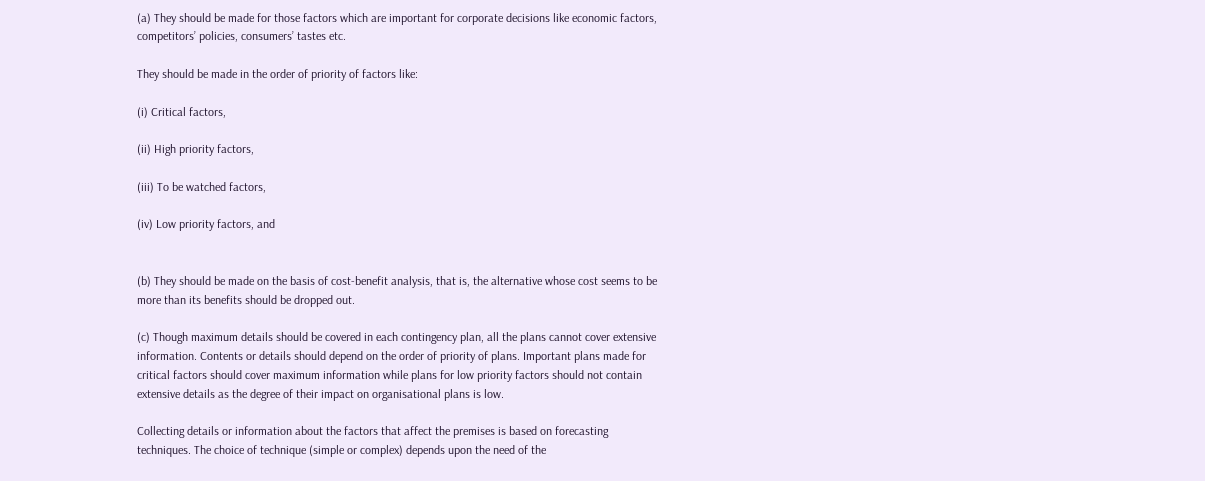(a) They should be made for those factors which are important for corporate decisions like economic factors, competitors’ policies, consumers’ tastes etc.

They should be made in the order of priority of factors like:

(i) Critical factors,

(ii) High priority factors,

(iii) To be watched factors,

(iv) Low priority factors, and


(b) They should be made on the basis of cost-benefit analysis, that is, the alternative whose cost seems to be more than its benefits should be dropped out.

(c) Though maximum details should be covered in each contingency plan, all the plans cannot cover extensive information. Contents or details should depend on the order of priority of plans. Important plans made for critical factors should cover maximum information while plans for low priority factors should not contain extensive details as the degree of their impact on organisational plans is low.

Collecting details or information about the factors that affect the premises is based on forecasting techniques. The choice of technique (simple or complex) depends upon the need of the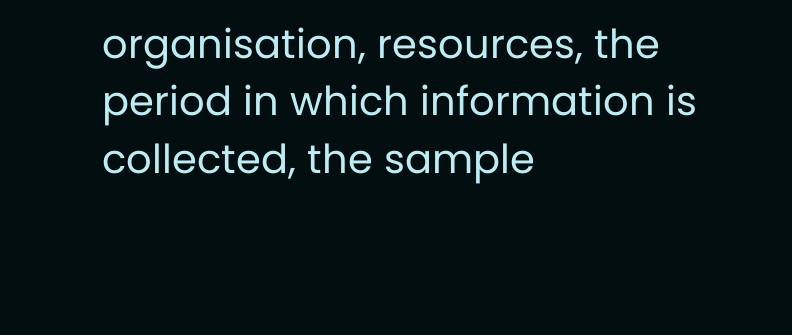organisation, resources, the period in which information is collected, the sample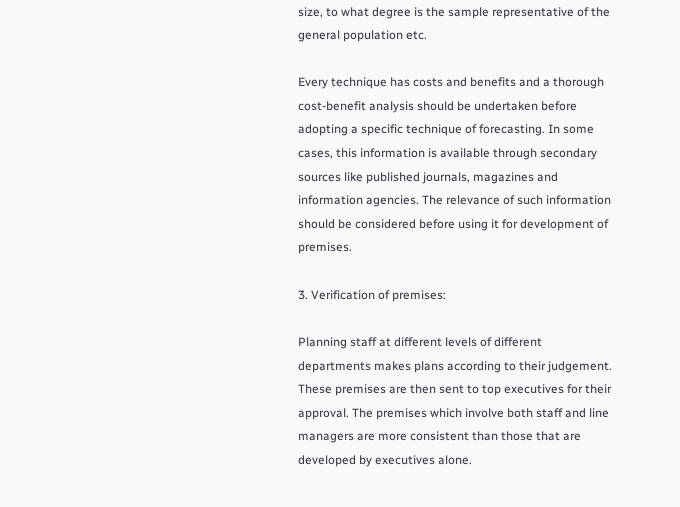size, to what degree is the sample representative of the general population etc.

Every technique has costs and benefits and a thorough cost-benefit analysis should be undertaken before adopting a specific technique of forecasting. In some cases, this information is available through secondary sources like published journals, magazines and information agencies. The relevance of such information should be considered before using it for development of premises.

3. Verification of premises:

Planning staff at different levels of different departments makes plans according to their judgement. These premises are then sent to top executives for their approval. The premises which involve both staff and line managers are more consistent than those that are developed by executives alone.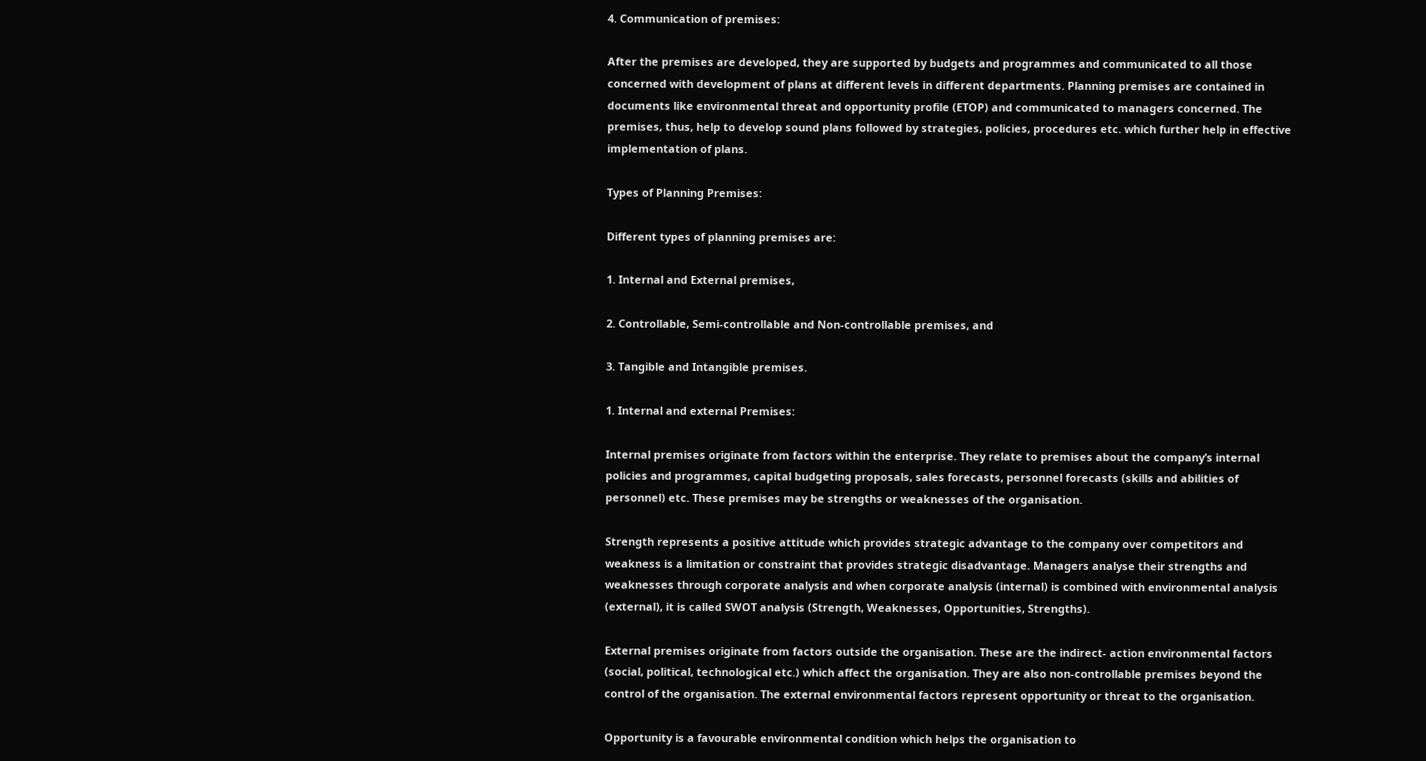4. Communication of premises:

After the premises are developed, they are supported by budgets and programmes and communicated to all those concerned with development of plans at different levels in different departments. Planning premises are contained in documents like environmental threat and opportunity profile (ETOP) and communicated to managers concerned. The premises, thus, help to develop sound plans followed by strategies, policies, procedures etc. which further help in effective implementation of plans.

Types of Planning Premises:

Different types of planning premises are:

1. Internal and External premises,

2. Controllable, Semi-controllable and Non-controllable premises, and

3. Tangible and Intangible premises.

1. Internal and external Premises:

Internal premises originate from factors within the enterprise. They relate to premises about the company’s internal policies and programmes, capital budgeting proposals, sales forecasts, personnel forecasts (skills and abilities of personnel) etc. These premises may be strengths or weaknesses of the organisation.

Strength represents a positive attitude which provides strategic advantage to the company over competitors and weakness is a limitation or constraint that provides strategic disadvantage. Managers analyse their strengths and weaknesses through corporate analysis and when corporate analysis (internal) is combined with environmental analysis (external), it is called SWOT analysis (Strength, Weaknesses, Opportunities, Strengths).

External premises originate from factors outside the organisation. These are the indirect- action environmental factors (social, political, technological etc.) which affect the organisation. They are also non-controllable premises beyond the control of the organisation. The external environmental factors represent opportunity or threat to the organisation.

Opportunity is a favourable environmental condition which helps the organisation to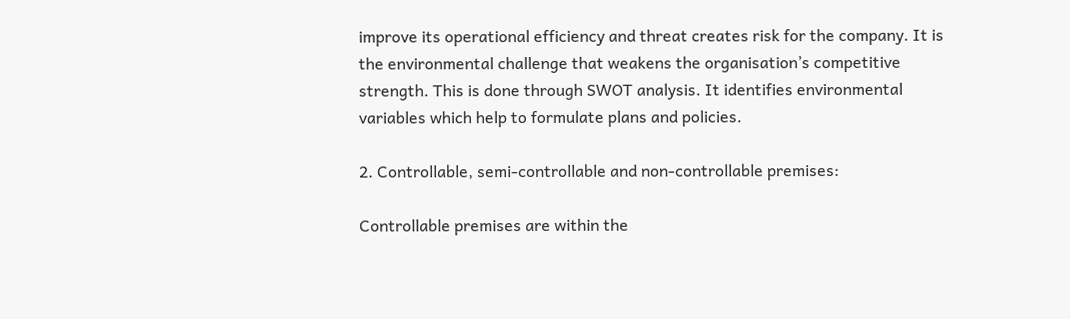improve its operational efficiency and threat creates risk for the company. It is the environmental challenge that weakens the organisation’s competitive strength. This is done through SWOT analysis. It identifies environmental variables which help to formulate plans and policies.

2. Controllable, semi-controllable and non-controllable premises:

Controllable premises are within the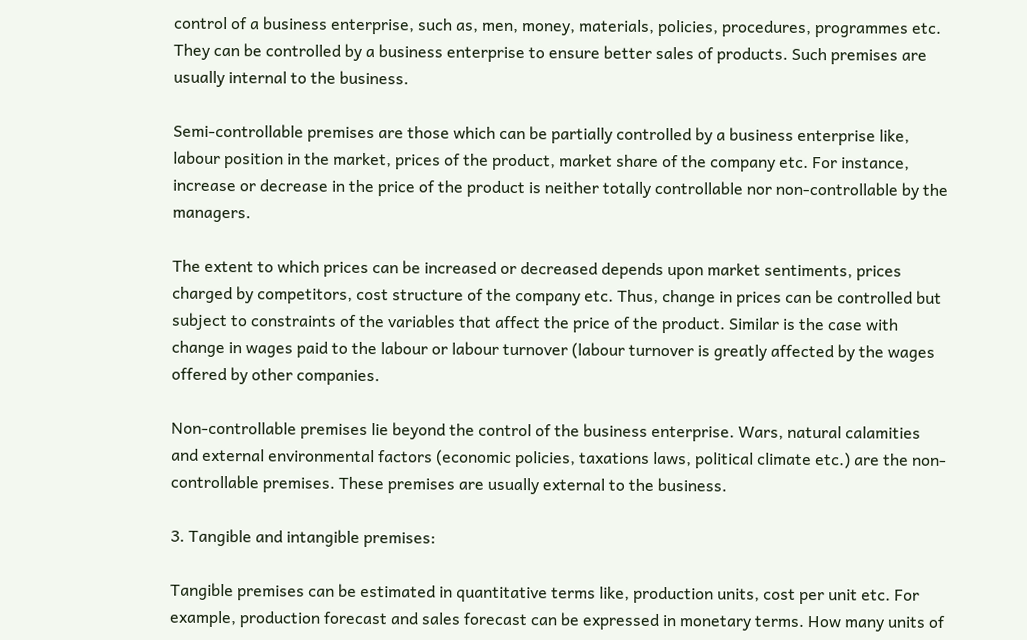control of a business enterprise, such as, men, money, materials, policies, procedures, programmes etc. They can be controlled by a business enterprise to ensure better sales of products. Such premises are usually internal to the business.

Semi-controllable premises are those which can be partially controlled by a business enterprise like, labour position in the market, prices of the product, market share of the company etc. For instance, increase or decrease in the price of the product is neither totally controllable nor non-controllable by the managers.

The extent to which prices can be increased or decreased depends upon market sentiments, prices charged by competitors, cost structure of the company etc. Thus, change in prices can be controlled but subject to constraints of the variables that affect the price of the product. Similar is the case with change in wages paid to the labour or labour turnover (labour turnover is greatly affected by the wages offered by other companies.

Non-controllable premises lie beyond the control of the business enterprise. Wars, natural calamities and external environmental factors (economic policies, taxations laws, political climate etc.) are the non-controllable premises. These premises are usually external to the business.

3. Tangible and intangible premises:

Tangible premises can be estimated in quantitative terms like, production units, cost per unit etc. For example, production forecast and sales forecast can be expressed in monetary terms. How many units of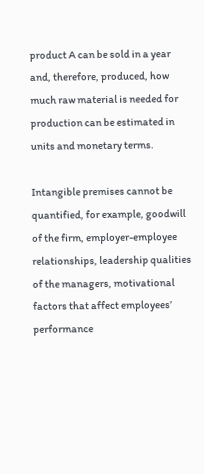product A can be sold in a year and, therefore, produced, how much raw material is needed for production can be estimated in units and monetary terms.

Intangible premises cannot be quantified, for example, goodwill of the firm, employer-employee relationships, leadership qualities of the managers, motivational factors that affect employees’ performance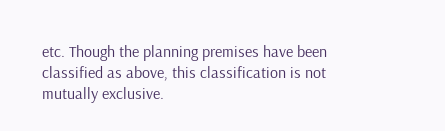etc. Though the planning premises have been classified as above, this classification is not mutually exclusive.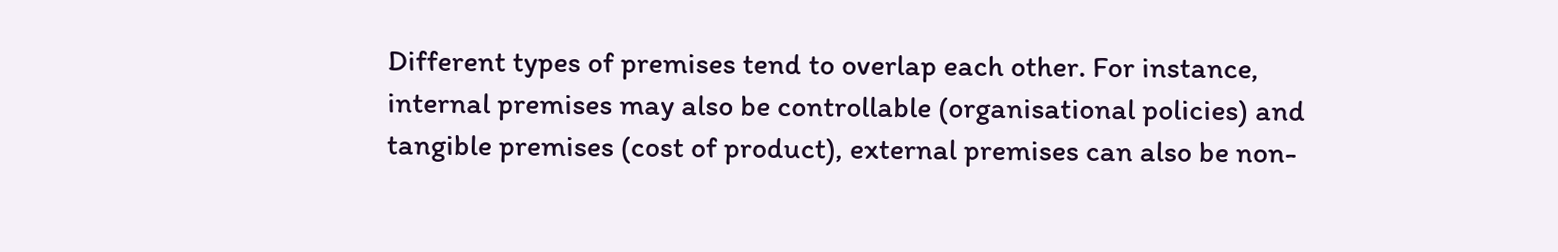Different types of premises tend to overlap each other. For instance, internal premises may also be controllable (organisational policies) and tangible premises (cost of product), external premises can also be non-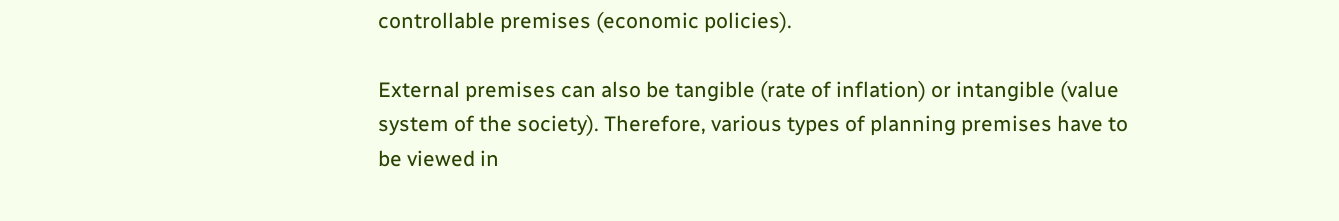controllable premises (economic policies).

External premises can also be tangible (rate of inflation) or intangible (value system of the society). Therefore, various types of planning premises have to be viewed in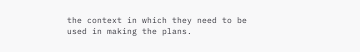the context in which they need to be used in making the plans.